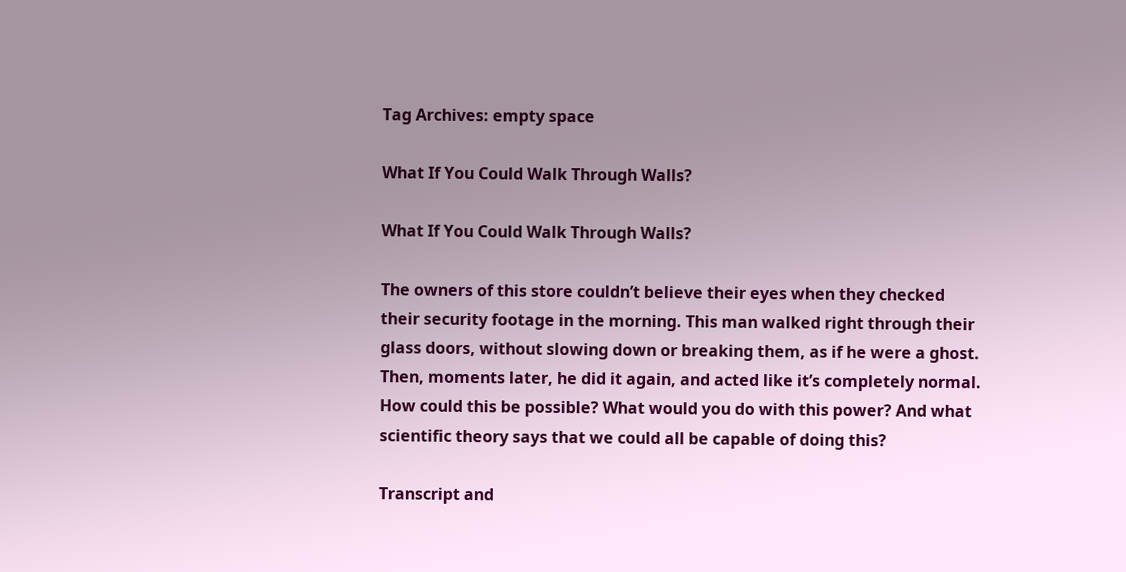Tag Archives: empty space

What If You Could Walk Through Walls?

What If You Could Walk Through Walls?

The owners of this store couldn’t believe their eyes when they checked their security footage in the morning. This man walked right through their glass doors, without slowing down or breaking them, as if he were a ghost. Then, moments later, he did it again, and acted like it’s completely normal. How could this be possible? What would you do with this power? And what scientific theory says that we could all be capable of doing this?

Transcript and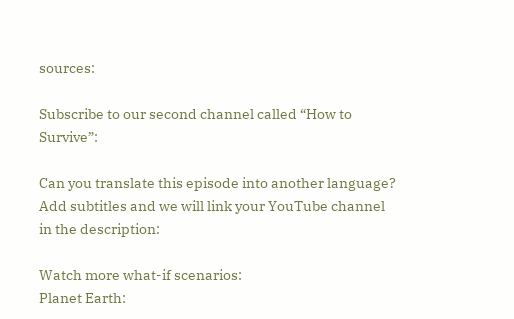sources:

Subscribe to our second channel called “How to Survive”:

Can you translate this episode into another language? Add subtitles and we will link your YouTube channel in the description:

Watch more what-if scenarios:
Planet Earth: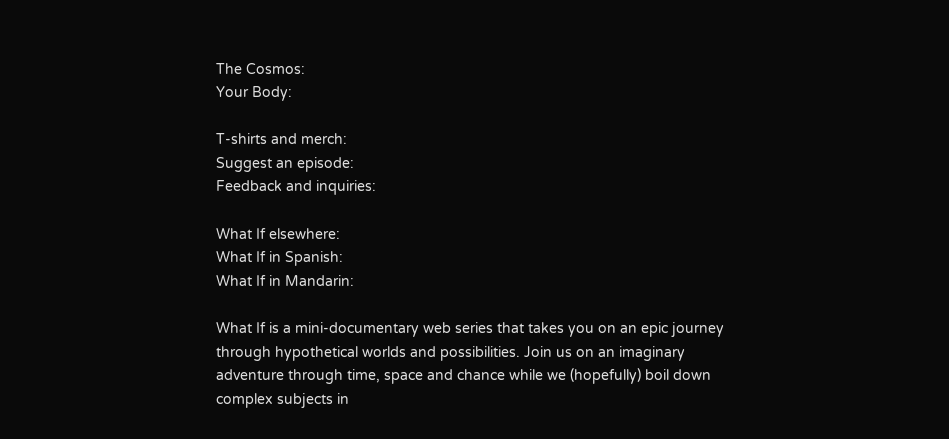The Cosmos:
Your Body:

T-shirts and merch:
Suggest an episode:
Feedback and inquiries:

What If elsewhere:
What If in Spanish:
What If in Mandarin:

What If is a mini-documentary web series that takes you on an epic journey through hypothetical worlds and possibilities. Join us on an imaginary adventure through time, space and chance while we (hopefully) boil down complex subjects in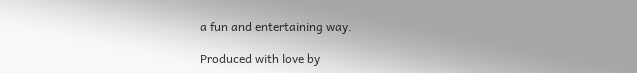a fun and entertaining way.

Produced with love by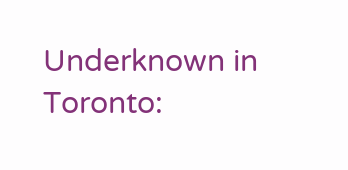Underknown in Toronto: